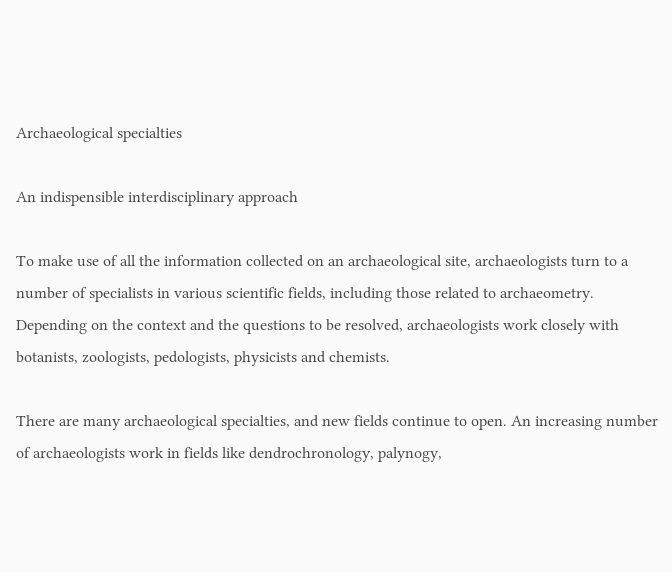Archaeological specialties

An indispensible interdisciplinary approach

To make use of all the information collected on an archaeological site, archaeologists turn to a number of specialists in various scientific fields, including those related to archaeometry. Depending on the context and the questions to be resolved, archaeologists work closely with botanists, zoologists, pedologists, physicists and chemists.

There are many archaeological specialties, and new fields continue to open. An increasing number of archaeologists work in fields like dendrochronology, palynogy,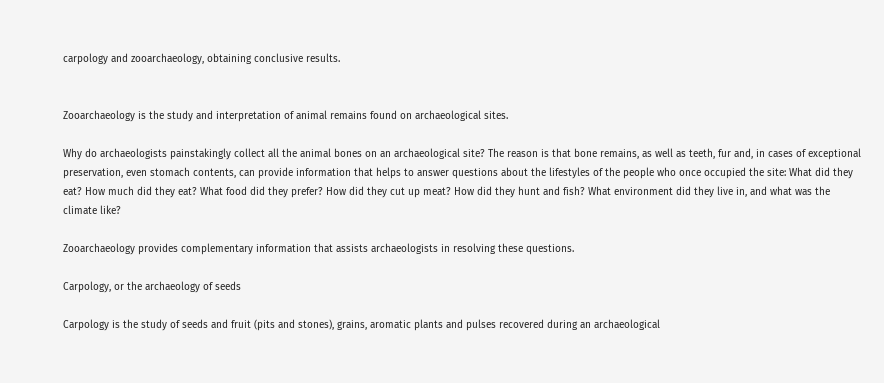carpology and zooarchaeology, obtaining conclusive results.


Zooarchaeology is the study and interpretation of animal remains found on archaeological sites.

Why do archaeologists painstakingly collect all the animal bones on an archaeological site? The reason is that bone remains, as well as teeth, fur and, in cases of exceptional preservation, even stomach contents, can provide information that helps to answer questions about the lifestyles of the people who once occupied the site: What did they eat? How much did they eat? What food did they prefer? How did they cut up meat? How did they hunt and fish? What environment did they live in, and what was the climate like?

Zooarchaeology provides complementary information that assists archaeologists in resolving these questions.

Carpology, or the archaeology of seeds

Carpology is the study of seeds and fruit (pits and stones), grains, aromatic plants and pulses recovered during an archaeological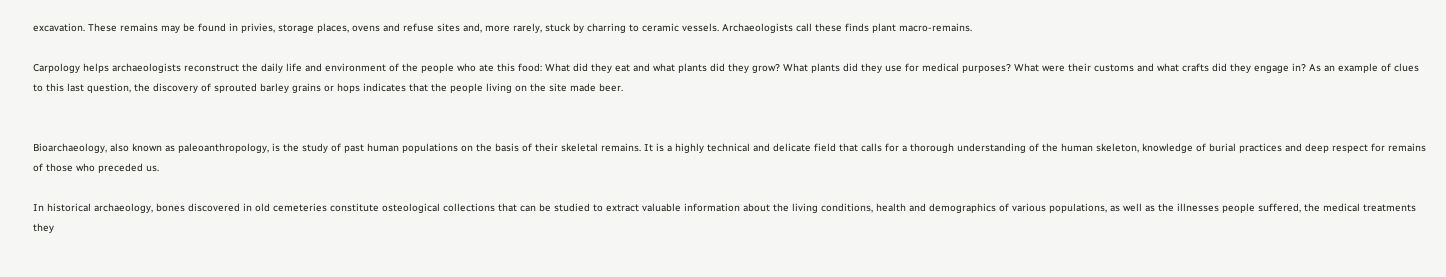excavation. These remains may be found in privies, storage places, ovens and refuse sites and, more rarely, stuck by charring to ceramic vessels. Archaeologists call these finds plant macro-remains.

Carpology helps archaeologists reconstruct the daily life and environment of the people who ate this food: What did they eat and what plants did they grow? What plants did they use for medical purposes? What were their customs and what crafts did they engage in? As an example of clues to this last question, the discovery of sprouted barley grains or hops indicates that the people living on the site made beer.


Bioarchaeology, also known as paleoanthropology, is the study of past human populations on the basis of their skeletal remains. It is a highly technical and delicate field that calls for a thorough understanding of the human skeleton, knowledge of burial practices and deep respect for remains of those who preceded us.

In historical archaeology, bones discovered in old cemeteries constitute osteological collections that can be studied to extract valuable information about the living conditions, health and demographics of various populations, as well as the illnesses people suffered, the medical treatments they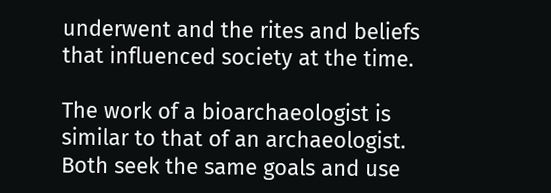underwent and the rites and beliefs that influenced society at the time.

The work of a bioarchaeologist is similar to that of an archaeologist. Both seek the same goals and use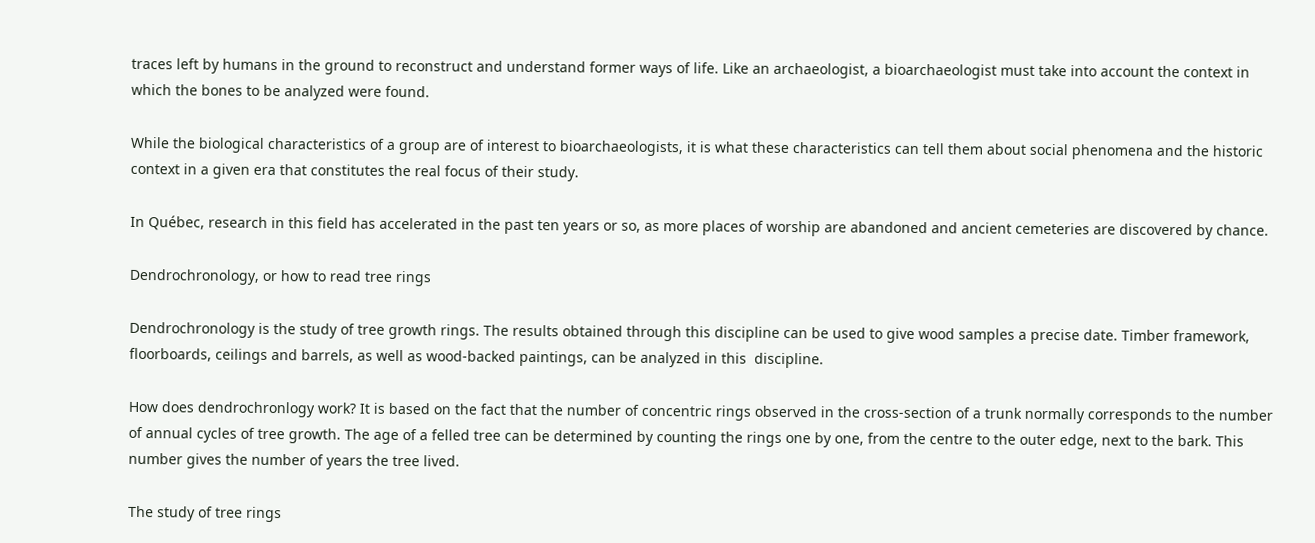traces left by humans in the ground to reconstruct and understand former ways of life. Like an archaeologist, a bioarchaeologist must take into account the context in which the bones to be analyzed were found.

While the biological characteristics of a group are of interest to bioarchaeologists, it is what these characteristics can tell them about social phenomena and the historic context in a given era that constitutes the real focus of their study.

In Québec, research in this field has accelerated in the past ten years or so, as more places of worship are abandoned and ancient cemeteries are discovered by chance.

Dendrochronology, or how to read tree rings

Dendrochronology is the study of tree growth rings. The results obtained through this discipline can be used to give wood samples a precise date. Timber framework, floorboards, ceilings and barrels, as well as wood-backed paintings, can be analyzed in this  discipline.

How does dendrochronlogy work? It is based on the fact that the number of concentric rings observed in the cross-section of a trunk normally corresponds to the number of annual cycles of tree growth. The age of a felled tree can be determined by counting the rings one by one, from the centre to the outer edge, next to the bark. This number gives the number of years the tree lived.

The study of tree rings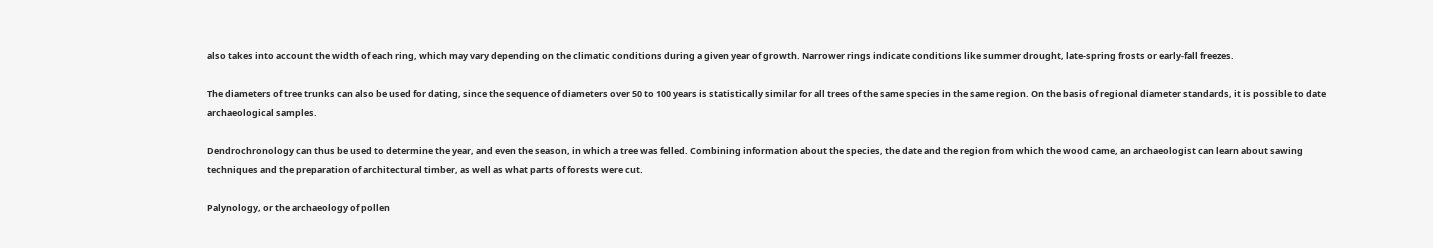also takes into account the width of each ring, which may vary depending on the climatic conditions during a given year of growth. Narrower rings indicate conditions like summer drought, late-spring frosts or early-fall freezes.

The diameters of tree trunks can also be used for dating, since the sequence of diameters over 50 to 100 years is statistically similar for all trees of the same species in the same region. On the basis of regional diameter standards, it is possible to date archaeological samples.

Dendrochronology can thus be used to determine the year, and even the season, in which a tree was felled. Combining information about the species, the date and the region from which the wood came, an archaeologist can learn about sawing techniques and the preparation of architectural timber, as well as what parts of forests were cut.

Palynology, or the archaeology of pollen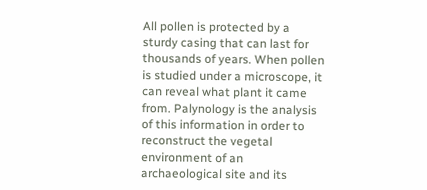All pollen is protected by a sturdy casing that can last for thousands of years. When pollen is studied under a microscope, it can reveal what plant it came from. Palynology is the analysis of this information in order to reconstruct the vegetal environment of an archaeological site and its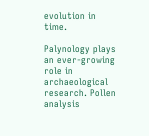evolution in time.

Palynology plays an ever-growing role in archaeological research. Pollen analysis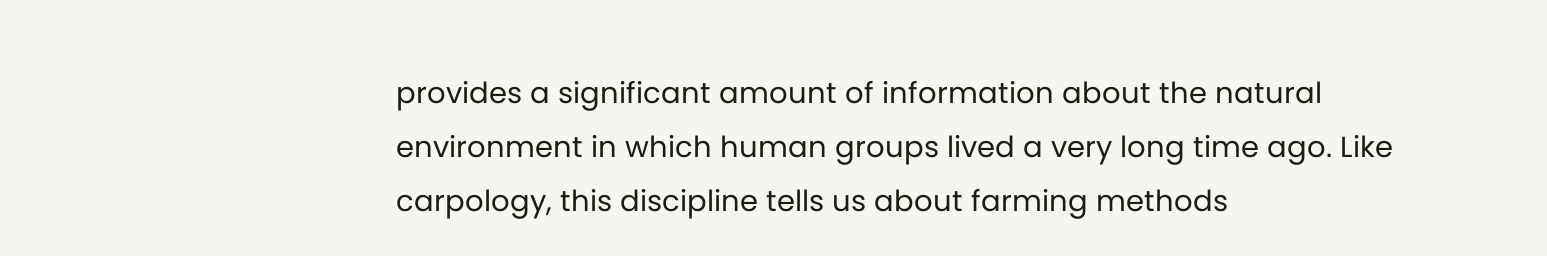provides a significant amount of information about the natural environment in which human groups lived a very long time ago. Like carpology, this discipline tells us about farming methods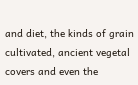and diet, the kinds of grain cultivated, ancient vegetal covers and even the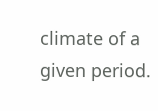climate of a given period.